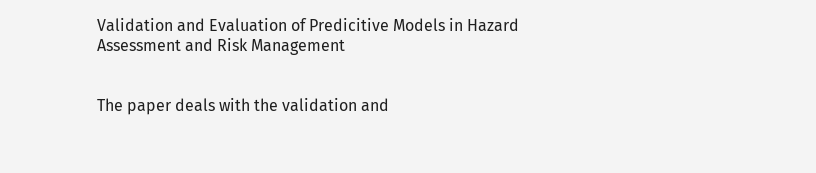Validation and Evaluation of Predicitive Models in Hazard Assessment and Risk Management


The paper deals with the validation and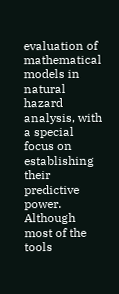evaluation of mathematical models in natural hazard analysis, with a special focus on establishing their predictive power. Although most of the tools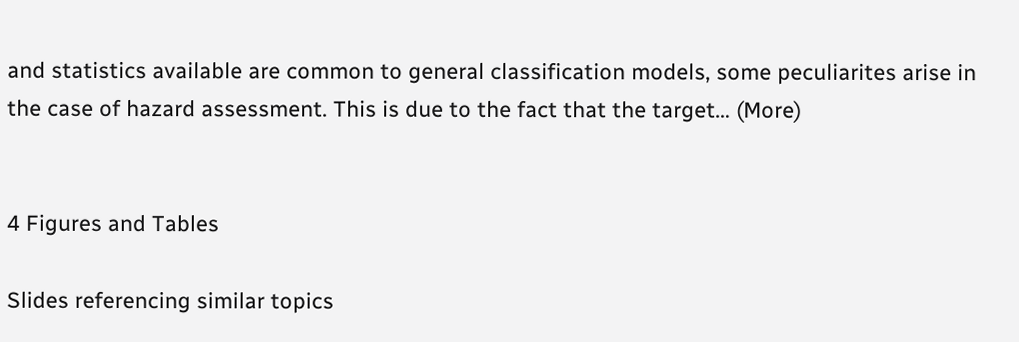and statistics available are common to general classification models, some peculiarites arise in the case of hazard assessment. This is due to the fact that the target… (More)


4 Figures and Tables

Slides referencing similar topics